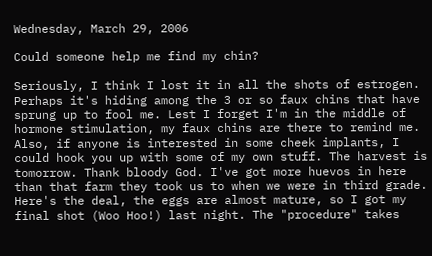Wednesday, March 29, 2006

Could someone help me find my chin?

Seriously, I think I lost it in all the shots of estrogen. Perhaps it's hiding among the 3 or so faux chins that have sprung up to fool me. Lest I forget I'm in the middle of hormone stimulation, my faux chins are there to remind me. Also, if anyone is interested in some cheek implants, I could hook you up with some of my own stuff. The harvest is tomorrow. Thank bloody God. I've got more huevos in here than that farm they took us to when we were in third grade. Here's the deal, the eggs are almost mature, so I got my final shot (Woo Hoo!) last night. The "procedure" takes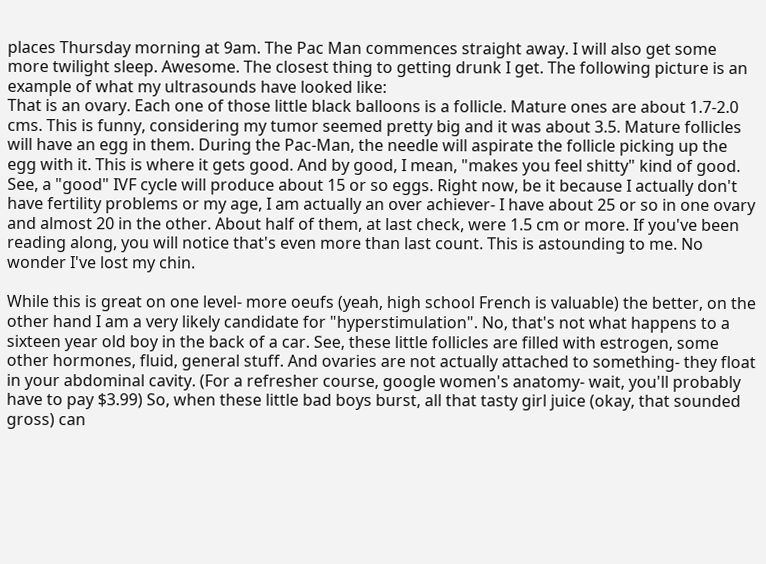places Thursday morning at 9am. The Pac Man commences straight away. I will also get some more twilight sleep. Awesome. The closest thing to getting drunk I get. The following picture is an example of what my ultrasounds have looked like:
That is an ovary. Each one of those little black balloons is a follicle. Mature ones are about 1.7-2.0 cms. This is funny, considering my tumor seemed pretty big and it was about 3.5. Mature follicles will have an egg in them. During the Pac-Man, the needle will aspirate the follicle picking up the egg with it. This is where it gets good. And by good, I mean, "makes you feel shitty" kind of good. See, a "good" IVF cycle will produce about 15 or so eggs. Right now, be it because I actually don't have fertility problems or my age, I am actually an over achiever- I have about 25 or so in one ovary and almost 20 in the other. About half of them, at last check, were 1.5 cm or more. If you've been reading along, you will notice that's even more than last count. This is astounding to me. No wonder I've lost my chin.

While this is great on one level- more oeufs (yeah, high school French is valuable) the better, on the other hand I am a very likely candidate for "hyperstimulation". No, that's not what happens to a sixteen year old boy in the back of a car. See, these little follicles are filled with estrogen, some other hormones, fluid, general stuff. And ovaries are not actually attached to something- they float in your abdominal cavity. (For a refresher course, google women's anatomy- wait, you'll probably have to pay $3.99) So, when these little bad boys burst, all that tasty girl juice (okay, that sounded gross) can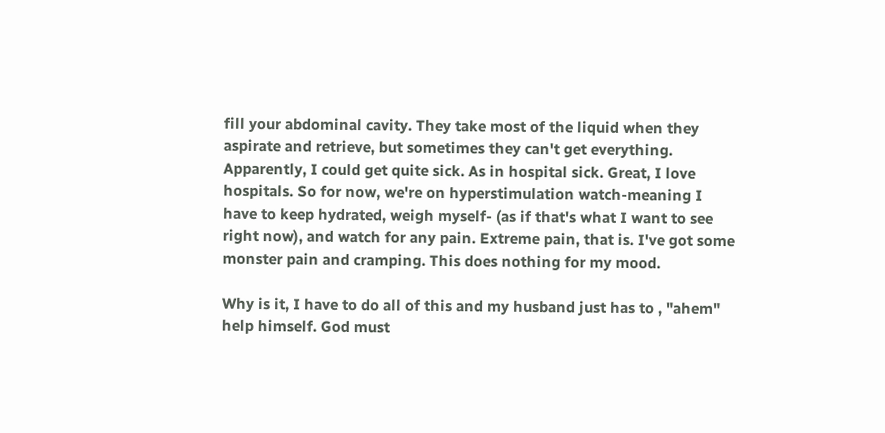fill your abdominal cavity. They take most of the liquid when they aspirate and retrieve, but sometimes they can't get everything. Apparently, I could get quite sick. As in hospital sick. Great, I love hospitals. So for now, we're on hyperstimulation watch-meaning I have to keep hydrated, weigh myself- (as if that's what I want to see right now), and watch for any pain. Extreme pain, that is. I've got some monster pain and cramping. This does nothing for my mood.

Why is it, I have to do all of this and my husband just has to , "ahem" help himself. God must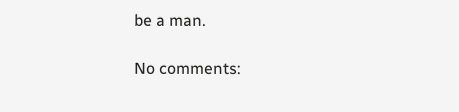be a man.

No comments: